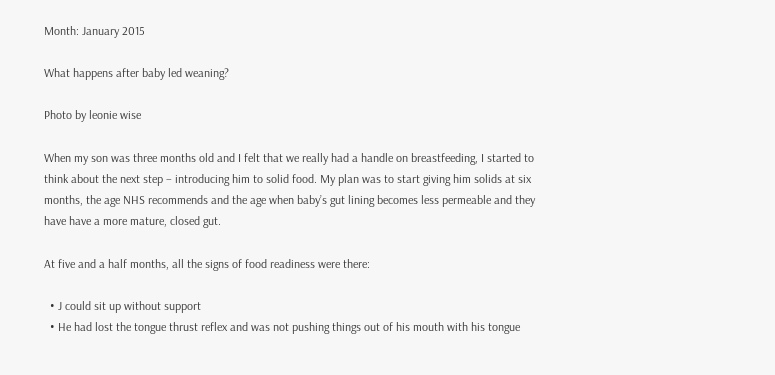Month: January 2015

What happens after baby led weaning?

Photo by leonie wise

When my son was three months old and I felt that we really had a handle on breastfeeding, I started to think about the next step – introducing him to solid food. My plan was to start giving him solids at six months, the age NHS recommends and the age when baby’s gut lining becomes less permeable and they have have a more mature, closed gut.

At five and a half months, all the signs of food readiness were there:

  • J could sit up without support
  • He had lost the tongue thrust reflex and was not pushing things out of his mouth with his tongue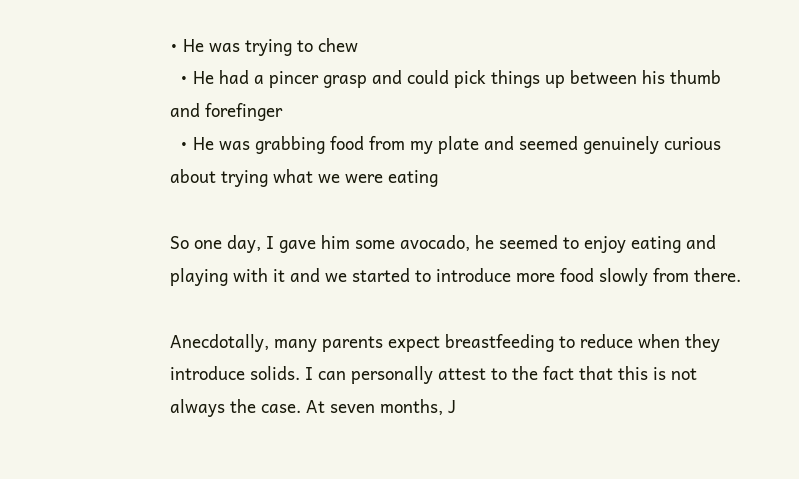• He was trying to chew
  • He had a pincer grasp and could pick things up between his thumb and forefinger
  • He was grabbing food from my plate and seemed genuinely curious about trying what we were eating

So one day, I gave him some avocado, he seemed to enjoy eating and playing with it and we started to introduce more food slowly from there.

Anecdotally, many parents expect breastfeeding to reduce when they introduce solids. I can personally attest to the fact that this is not always the case. At seven months, J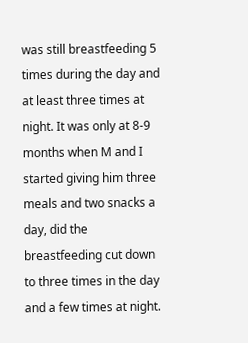was still breastfeeding 5 times during the day and at least three times at night. It was only at 8-9 months when M and I started giving him three meals and two snacks a day, did the breastfeeding cut down to three times in the day and a few times at night.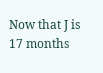Now that J is 17 months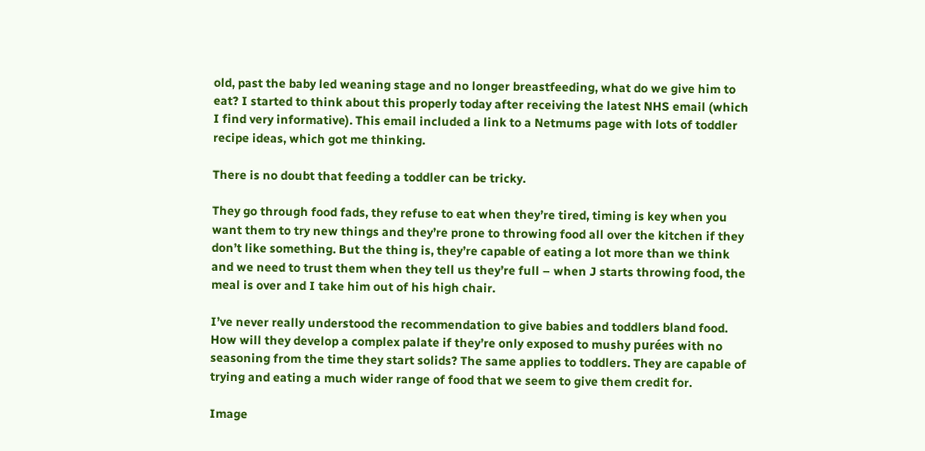old, past the baby led weaning stage and no longer breastfeeding, what do we give him to eat? I started to think about this properly today after receiving the latest NHS email (which I find very informative). This email included a link to a Netmums page with lots of toddler recipe ideas, which got me thinking.

There is no doubt that feeding a toddler can be tricky.

They go through food fads, they refuse to eat when they’re tired, timing is key when you want them to try new things and they’re prone to throwing food all over the kitchen if they don’t like something. But the thing is, they’re capable of eating a lot more than we think and we need to trust them when they tell us they’re full – when J starts throwing food, the meal is over and I take him out of his high chair.

I’ve never really understood the recommendation to give babies and toddlers bland food. How will they develop a complex palate if they’re only exposed to mushy purées with no seasoning from the time they start solids? The same applies to toddlers. They are capable of trying and eating a much wider range of food that we seem to give them credit for.

Image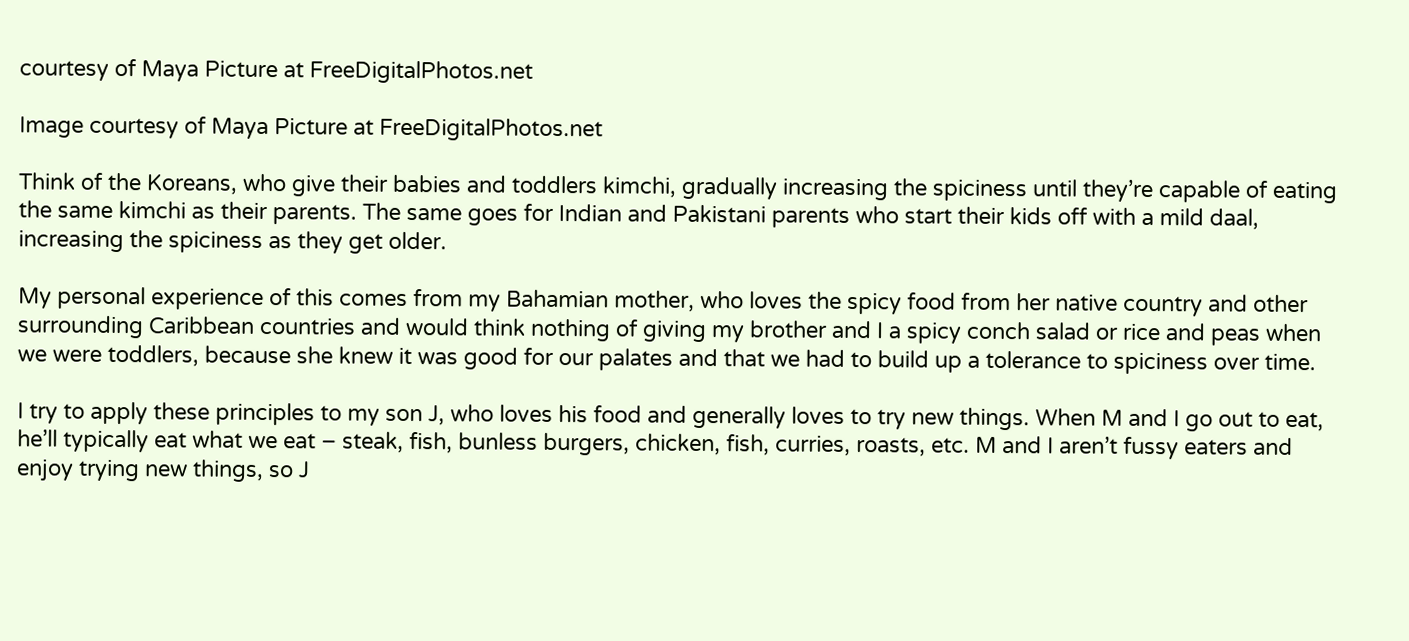courtesy of Maya Picture at FreeDigitalPhotos.net

Image courtesy of Maya Picture at FreeDigitalPhotos.net

Think of the Koreans, who give their babies and toddlers kimchi, gradually increasing the spiciness until they’re capable of eating the same kimchi as their parents. The same goes for Indian and Pakistani parents who start their kids off with a mild daal, increasing the spiciness as they get older.

My personal experience of this comes from my Bahamian mother, who loves the spicy food from her native country and other surrounding Caribbean countries and would think nothing of giving my brother and I a spicy conch salad or rice and peas when we were toddlers, because she knew it was good for our palates and that we had to build up a tolerance to spiciness over time.

I try to apply these principles to my son J, who loves his food and generally loves to try new things. When M and I go out to eat, he’ll typically eat what we eat – steak, fish, bunless burgers, chicken, fish, curries, roasts, etc. M and I aren’t fussy eaters and enjoy trying new things, so J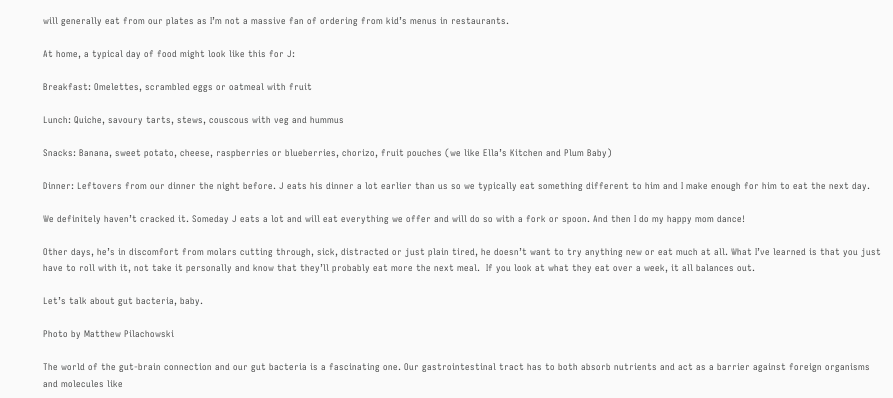will generally eat from our plates as I’m not a massive fan of ordering from kid’s menus in restaurants.

At home, a typical day of food might look like this for J:

Breakfast: Omelettes, scrambled eggs or oatmeal with fruit

Lunch: Quiche, savoury tarts, stews, couscous with veg and hummus

Snacks: Banana, sweet potato, cheese, raspberries or blueberries, chorizo, fruit pouches (we like Ella’s Kitchen and Plum Baby)

Dinner: Leftovers from our dinner the night before. J eats his dinner a lot earlier than us so we typically eat something different to him and I make enough for him to eat the next day.

We definitely haven’t cracked it. Someday J eats a lot and will eat everything we offer and will do so with a fork or spoon. And then I do my happy mom dance!

Other days, he’s in discomfort from molars cutting through, sick, distracted or just plain tired, he doesn’t want to try anything new or eat much at all. What I’ve learned is that you just have to roll with it, not take it personally and know that they’ll probably eat more the next meal.  If you look at what they eat over a week, it all balances out.

Let’s talk about gut bacteria, baby.

Photo by Matthew Pilachowski

The world of the gut-brain connection and our gut bacteria is a fascinating one. Our gastrointestinal tract has to both absorb nutrients and act as a barrier against foreign organisms and molecules like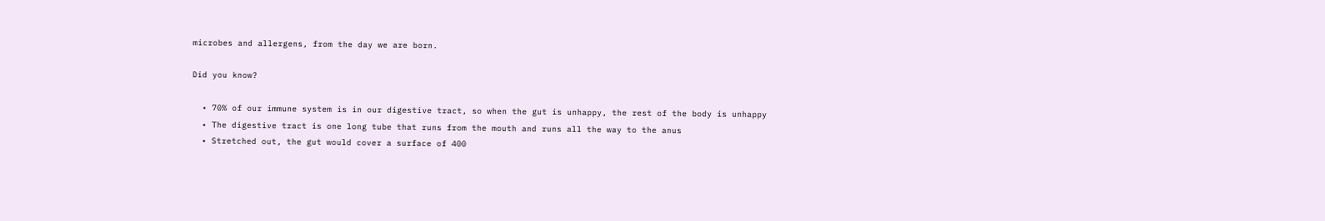microbes and allergens, from the day we are born.

Did you know?

  • 70% of our immune system is in our digestive tract, so when the gut is unhappy, the rest of the body is unhappy
  • The digestive tract is one long tube that runs from the mouth and runs all the way to the anus
  • Stretched out, the gut would cover a surface of 400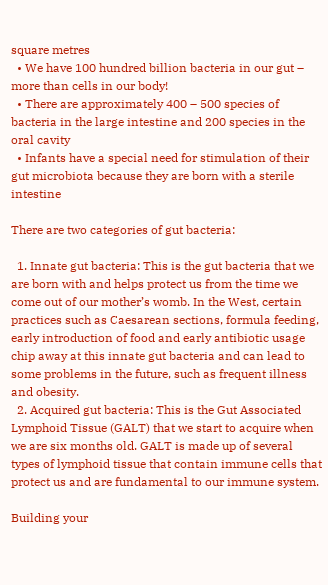square metres
  • We have 100 hundred billion bacteria in our gut – more than cells in our body!
  • There are approximately 400 – 500 species of bacteria in the large intestine and 200 species in the oral cavity
  • Infants have a special need for stimulation of their gut microbiota because they are born with a sterile intestine

There are two categories of gut bacteria:

  1. Innate gut bacteria: This is the gut bacteria that we are born with and helps protect us from the time we come out of our mother’s womb. In the West, certain practices such as Caesarean sections, formula feeding, early introduction of food and early antibiotic usage chip away at this innate gut bacteria and can lead to some problems in the future, such as frequent illness and obesity.
  2. Acquired gut bacteria: This is the Gut Associated Lymphoid Tissue (GALT) that we start to acquire when we are six months old. GALT is made up of several types of lymphoid tissue that contain immune cells that protect us and are fundamental to our immune system.

Building your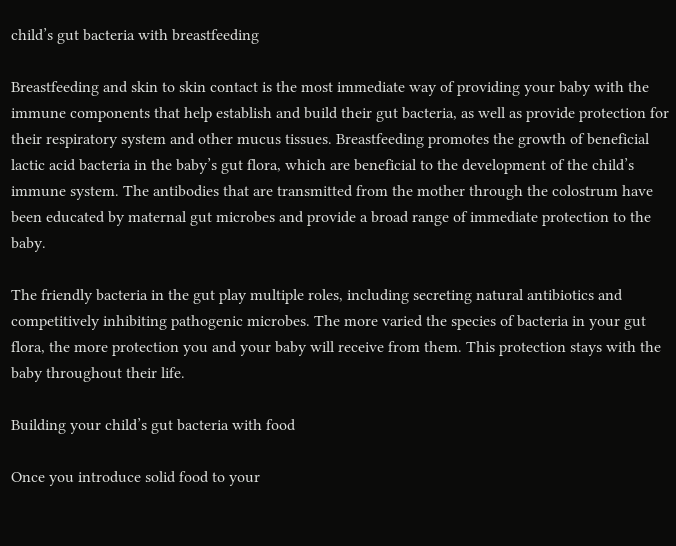child’s gut bacteria with breastfeeding

Breastfeeding and skin to skin contact is the most immediate way of providing your baby with the immune components that help establish and build their gut bacteria, as well as provide protection for their respiratory system and other mucus tissues. Breastfeeding promotes the growth of beneficial lactic acid bacteria in the baby’s gut flora, which are beneficial to the development of the child’s immune system. The antibodies that are transmitted from the mother through the colostrum have been educated by maternal gut microbes and provide a broad range of immediate protection to the baby.

The friendly bacteria in the gut play multiple roles, including secreting natural antibiotics and competitively inhibiting pathogenic microbes. The more varied the species of bacteria in your gut flora, the more protection you and your baby will receive from them. This protection stays with the baby throughout their life.

Building your child’s gut bacteria with food

Once you introduce solid food to your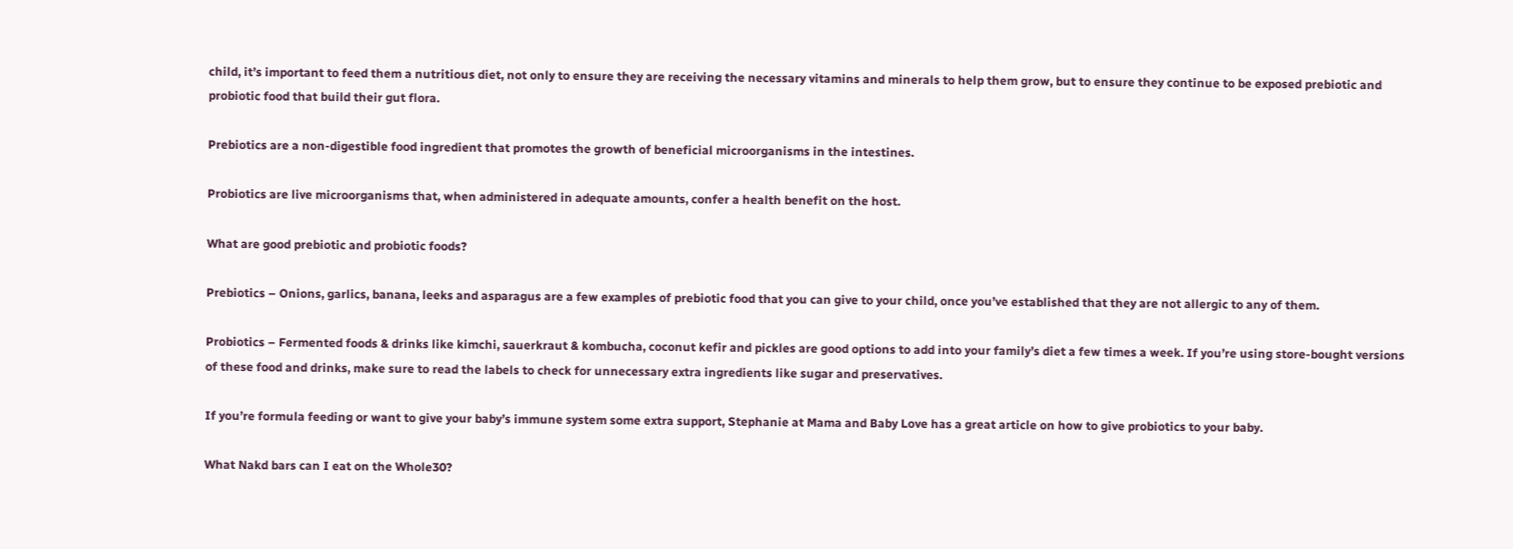child, it’s important to feed them a nutritious diet, not only to ensure they are receiving the necessary vitamins and minerals to help them grow, but to ensure they continue to be exposed prebiotic and probiotic food that build their gut flora.

Prebiotics are a non-digestible food ingredient that promotes the growth of beneficial microorganisms in the intestines.

Probiotics are live microorganisms that, when administered in adequate amounts, confer a health benefit on the host.

What are good prebiotic and probiotic foods?

Prebiotics – Onions, garlics, banana, leeks and asparagus are a few examples of prebiotic food that you can give to your child, once you’ve established that they are not allergic to any of them.

Probiotics – Fermented foods & drinks like kimchi, sauerkraut & kombucha, coconut kefir and pickles are good options to add into your family’s diet a few times a week. If you’re using store-bought versions of these food and drinks, make sure to read the labels to check for unnecessary extra ingredients like sugar and preservatives.

If you’re formula feeding or want to give your baby’s immune system some extra support, Stephanie at Mama and Baby Love has a great article on how to give probiotics to your baby.

What Nakd bars can I eat on the Whole30?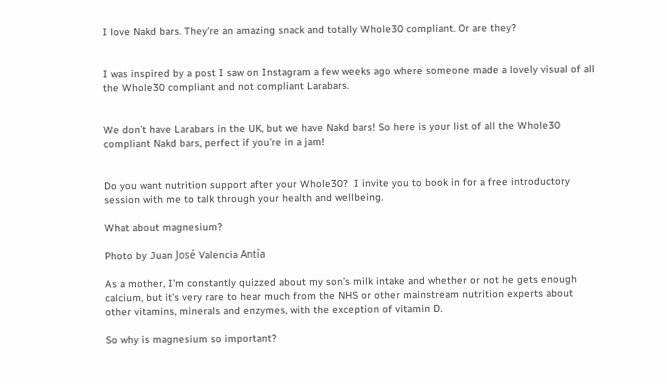I love Nakd bars. They’re an amazing snack and totally Whole30 compliant. Or are they?


I was inspired by a post I saw on Instagram a few weeks ago where someone made a lovely visual of all the Whole30 compliant and not compliant Larabars.


We don’t have Larabars in the UK, but we have Nakd bars! So here is your list of all the Whole30 compliant Nakd bars, perfect if you’re in a jam!


Do you want nutrition support after your Whole30?  I invite you to book in for a free introductory session with me to talk through your health and wellbeing.

What about magnesium?

Photo by Juan José Valencia Antía

As a mother, I’m constantly quizzed about my son’s milk intake and whether or not he gets enough calcium, but it’s very rare to hear much from the NHS or other mainstream nutrition experts about other vitamins, minerals and enzymes, with the exception of vitamin D.

So why is magnesium so important?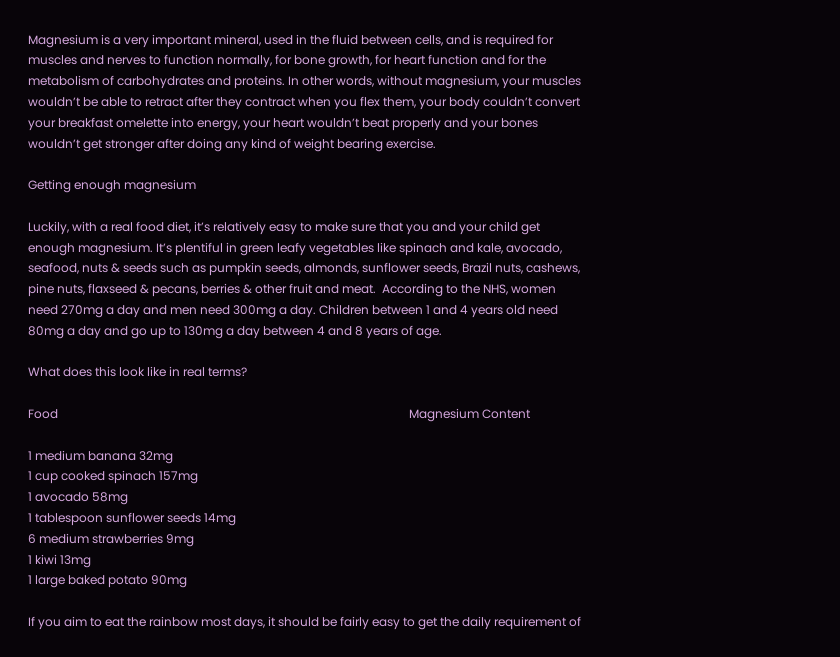Magnesium is a very important mineral, used in the fluid between cells, and is required for muscles and nerves to function normally, for bone growth, for heart function and for the metabolism of carbohydrates and proteins. In other words, without magnesium, your muscles wouldn’t be able to retract after they contract when you flex them, your body couldn’t convert your breakfast omelette into energy, your heart wouldn’t beat properly and your bones wouldn’t get stronger after doing any kind of weight bearing exercise.

Getting enough magnesium

Luckily, with a real food diet, it’s relatively easy to make sure that you and your child get enough magnesium. It’s plentiful in green leafy vegetables like spinach and kale, avocado, seafood, nuts & seeds such as pumpkin seeds, almonds, sunflower seeds, Brazil nuts, cashews, pine nuts, flaxseed & pecans, berries & other fruit and meat.  According to the NHS, women need 270mg a day and men need 300mg a day. Children between 1 and 4 years old need 80mg a day and go up to 130mg a day between 4 and 8 years of age.

What does this look like in real terms?

Food                                                                                                                     Magnesium Content

1 medium banana 32mg
1 cup cooked spinach 157mg
1 avocado 58mg
1 tablespoon sunflower seeds 14mg
6 medium strawberries 9mg
1 kiwi 13mg
1 large baked potato 90mg

If you aim to eat the rainbow most days, it should be fairly easy to get the daily requirement of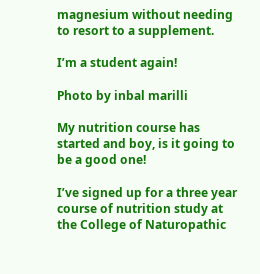magnesium without needing to resort to a supplement.

I’m a student again!

Photo by inbal marilli

My nutrition course has started and boy, is it going to be a good one!

I’ve signed up for a three year course of nutrition study at the College of Naturopathic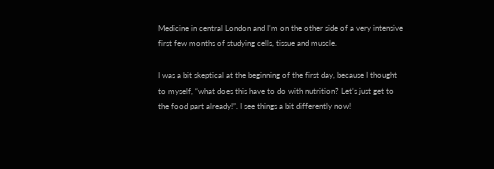Medicine in central London and I’m on the other side of a very intensive first few months of studying cells, tissue and muscle.

I was a bit skeptical at the beginning of the first day, because I thought to myself, “what does this have to do with nutrition? Let’s just get to the food part already!”. I see things a bit differently now!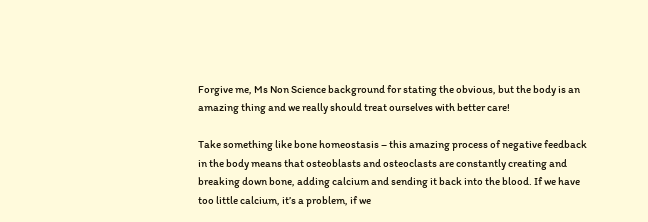Forgive me, Ms Non Science background for stating the obvious, but the body is an amazing thing and we really should treat ourselves with better care!

Take something like bone homeostasis – this amazing process of negative feedback in the body means that osteoblasts and osteoclasts are constantly creating and breaking down bone, adding calcium and sending it back into the blood. If we have too little calcium, it’s a problem, if we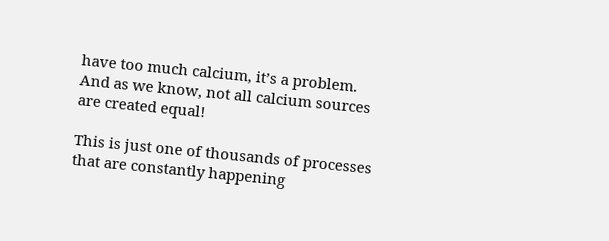have too much calcium, it’s a problem. And as we know, not all calcium sources are created equal!

This is just one of thousands of processes that are constantly happening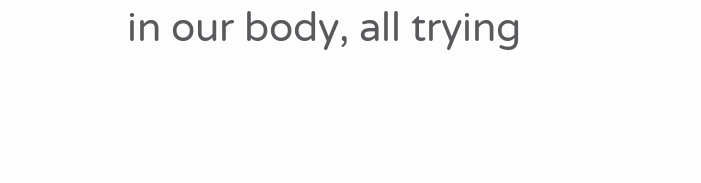in our body, all trying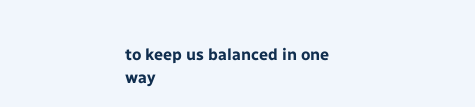to keep us balanced in one way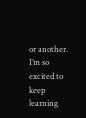or another. I’m so excited to keep learning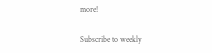more!

Subscribe to weekly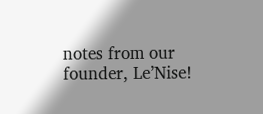notes from our founder, Le’Nise!